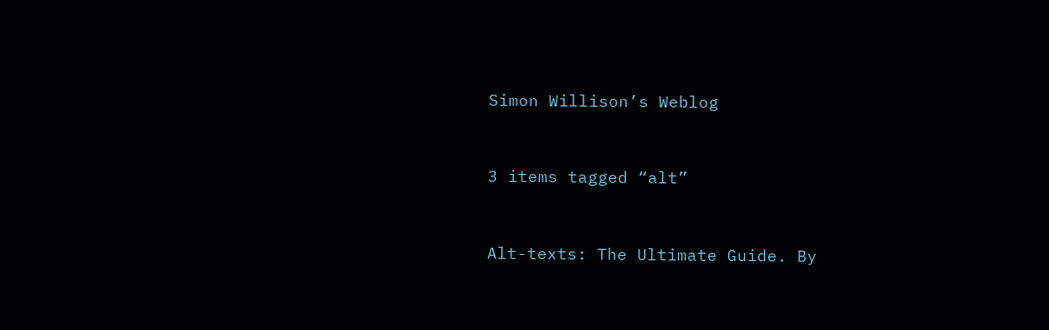Simon Willison’s Weblog


3 items tagged “alt”


Alt-texts: The Ultimate Guide. By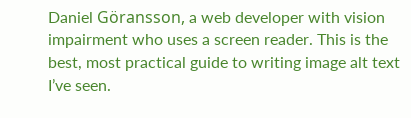Daniel Göransson, a web developer with vision impairment who uses a screen reader. This is the best, most practical guide to writing image alt text I’ve seen.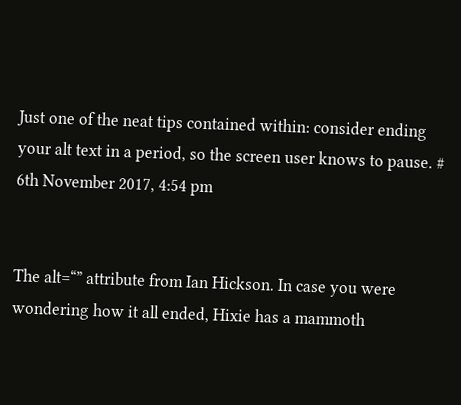Just one of the neat tips contained within: consider ending your alt text in a period, so the screen user knows to pause. # 6th November 2017, 4:54 pm


The alt=“” attribute from Ian Hickson. In case you were wondering how it all ended, Hixie has a mammoth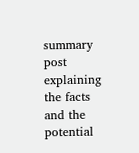summary post explaining the facts and the potential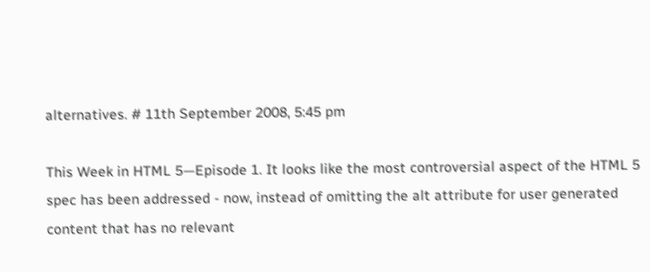alternatives. # 11th September 2008, 5:45 pm

This Week in HTML 5—Episode 1. It looks like the most controversial aspect of the HTML 5 spec has been addressed - now, instead of omitting the alt attribute for user generated content that has no relevant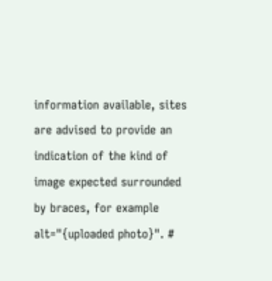information available, sites are advised to provide an indication of the kind of image expected surrounded by braces, for example alt="{uploaded photo}". #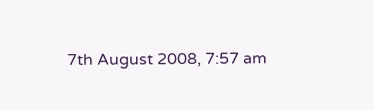7th August 2008, 7:57 am